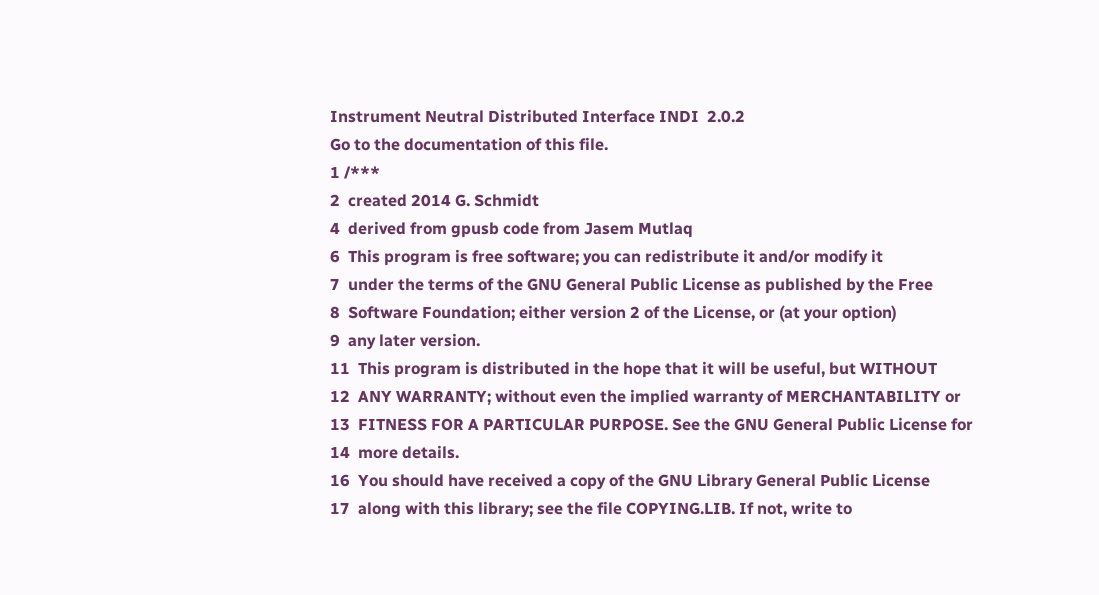Instrument Neutral Distributed Interface INDI  2.0.2
Go to the documentation of this file.
1 /***
2  created 2014 G. Schmidt
4  derived from gpusb code from Jasem Mutlaq
6  This program is free software; you can redistribute it and/or modify it
7  under the terms of the GNU General Public License as published by the Free
8  Software Foundation; either version 2 of the License, or (at your option)
9  any later version.
11  This program is distributed in the hope that it will be useful, but WITHOUT
12  ANY WARRANTY; without even the implied warranty of MERCHANTABILITY or
13  FITNESS FOR A PARTICULAR PURPOSE. See the GNU General Public License for
14  more details.
16  You should have received a copy of the GNU Library General Public License
17  along with this library; see the file COPYING.LIB. If not, write to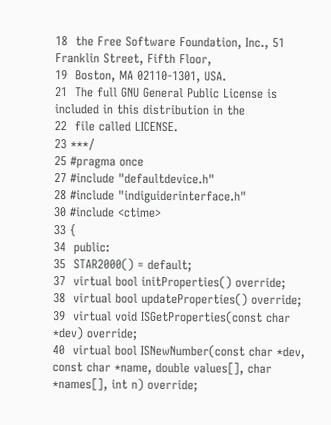18  the Free Software Foundation, Inc., 51 Franklin Street, Fifth Floor,
19  Boston, MA 02110-1301, USA.
21  The full GNU General Public License is included in this distribution in the
22  file called LICENSE.
23 ***/
25 #pragma once
27 #include "defaultdevice.h"
28 #include "indiguiderinterface.h"
30 #include <ctime>
33 {
34  public:
35  STAR2000() = default;
37  virtual bool initProperties() override;
38  virtual bool updateProperties() override;
39  virtual void ISGetProperties(const char *dev) override;
40  virtual bool ISNewNumber(const char *dev, const char *name, double values[], char *names[], int n) override;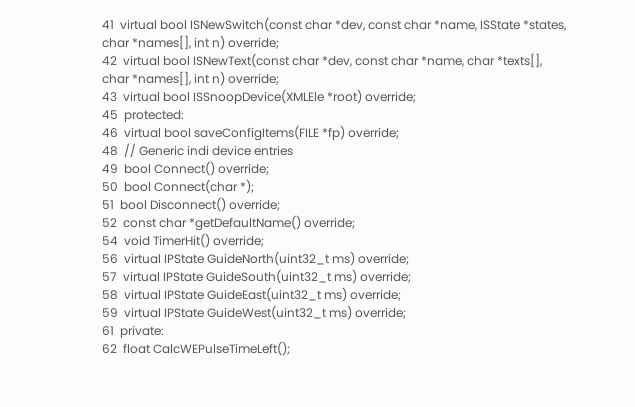41  virtual bool ISNewSwitch(const char *dev, const char *name, ISState *states, char *names[], int n) override;
42  virtual bool ISNewText(const char *dev, const char *name, char *texts[], char *names[], int n) override;
43  virtual bool ISSnoopDevice(XMLEle *root) override;
45  protected:
46  virtual bool saveConfigItems(FILE *fp) override;
48  // Generic indi device entries
49  bool Connect() override;
50  bool Connect(char *);
51  bool Disconnect() override;
52  const char *getDefaultName() override;
54  void TimerHit() override;
56  virtual IPState GuideNorth(uint32_t ms) override;
57  virtual IPState GuideSouth(uint32_t ms) override;
58  virtual IPState GuideEast(uint32_t ms) override;
59  virtual IPState GuideWest(uint32_t ms) override;
61  private:
62  float CalcWEPulseTimeLeft();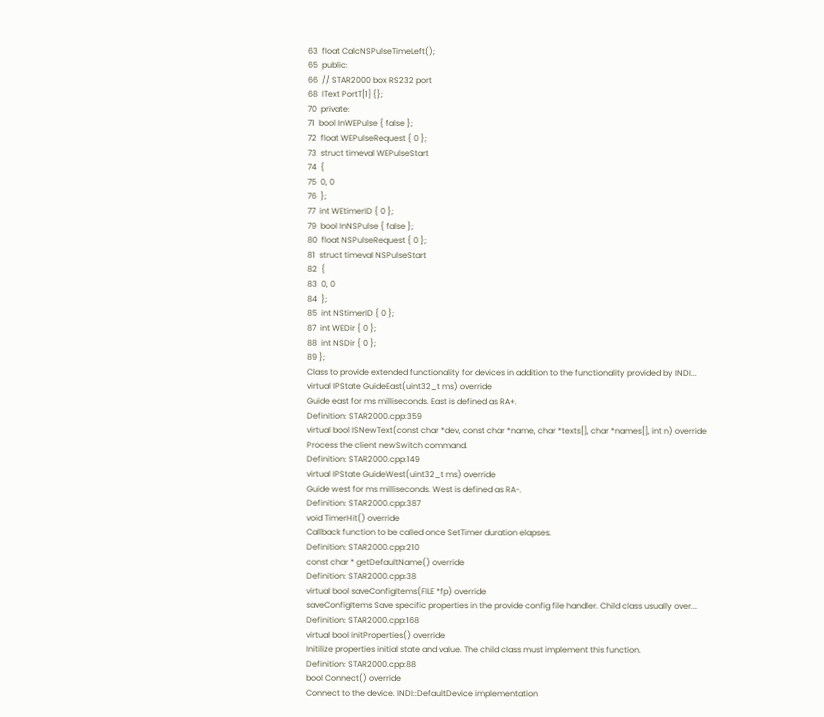63  float CalcNSPulseTimeLeft();
65  public:
66  // STAR2000 box RS232 port
68  IText PortT[1] {};
70  private:
71  bool InWEPulse { false };
72  float WEPulseRequest { 0 };
73  struct timeval WEPulseStart
74  {
75  0, 0
76  };
77  int WEtimerID { 0 };
79  bool InNSPulse { false };
80  float NSPulseRequest { 0 };
81  struct timeval NSPulseStart
82  {
83  0, 0
84  };
85  int NStimerID { 0 };
87  int WEDir { 0 };
88  int NSDir { 0 };
89 };
Class to provide extended functionality for devices in addition to the functionality provided by INDI...
virtual IPState GuideEast(uint32_t ms) override
Guide east for ms milliseconds. East is defined as RA+.
Definition: STAR2000.cpp:359
virtual bool ISNewText(const char *dev, const char *name, char *texts[], char *names[], int n) override
Process the client newSwitch command.
Definition: STAR2000.cpp:149
virtual IPState GuideWest(uint32_t ms) override
Guide west for ms milliseconds. West is defined as RA-.
Definition: STAR2000.cpp:387
void TimerHit() override
Callback function to be called once SetTimer duration elapses.
Definition: STAR2000.cpp:210
const char * getDefaultName() override
Definition: STAR2000.cpp:38
virtual bool saveConfigItems(FILE *fp) override
saveConfigItems Save specific properties in the provide config file handler. Child class usually over...
Definition: STAR2000.cpp:168
virtual bool initProperties() override
Initilize properties initial state and value. The child class must implement this function.
Definition: STAR2000.cpp:88
bool Connect() override
Connect to the device. INDI::DefaultDevice implementation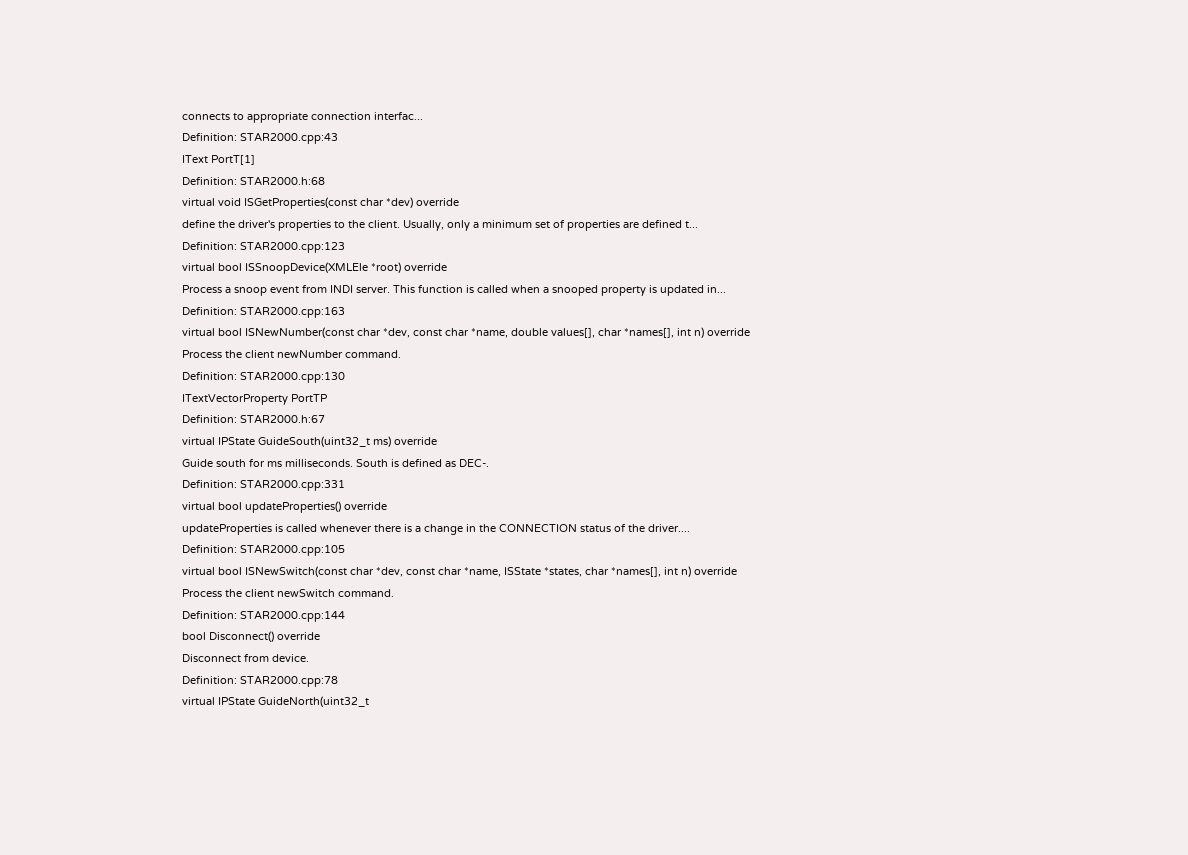connects to appropriate connection interfac...
Definition: STAR2000.cpp:43
IText PortT[1]
Definition: STAR2000.h:68
virtual void ISGetProperties(const char *dev) override
define the driver's properties to the client. Usually, only a minimum set of properties are defined t...
Definition: STAR2000.cpp:123
virtual bool ISSnoopDevice(XMLEle *root) override
Process a snoop event from INDI server. This function is called when a snooped property is updated in...
Definition: STAR2000.cpp:163
virtual bool ISNewNumber(const char *dev, const char *name, double values[], char *names[], int n) override
Process the client newNumber command.
Definition: STAR2000.cpp:130
ITextVectorProperty PortTP
Definition: STAR2000.h:67
virtual IPState GuideSouth(uint32_t ms) override
Guide south for ms milliseconds. South is defined as DEC-.
Definition: STAR2000.cpp:331
virtual bool updateProperties() override
updateProperties is called whenever there is a change in the CONNECTION status of the driver....
Definition: STAR2000.cpp:105
virtual bool ISNewSwitch(const char *dev, const char *name, ISState *states, char *names[], int n) override
Process the client newSwitch command.
Definition: STAR2000.cpp:144
bool Disconnect() override
Disconnect from device.
Definition: STAR2000.cpp:78
virtual IPState GuideNorth(uint32_t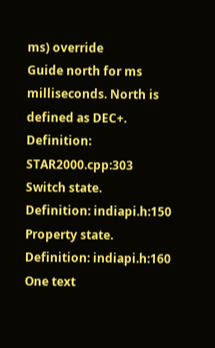ms) override
Guide north for ms milliseconds. North is defined as DEC+.
Definition: STAR2000.cpp:303
Switch state.
Definition: indiapi.h:150
Property state.
Definition: indiapi.h:160
One text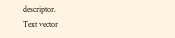descriptor.
Text vector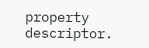property descriptor.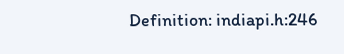Definition: indiapi.h:246